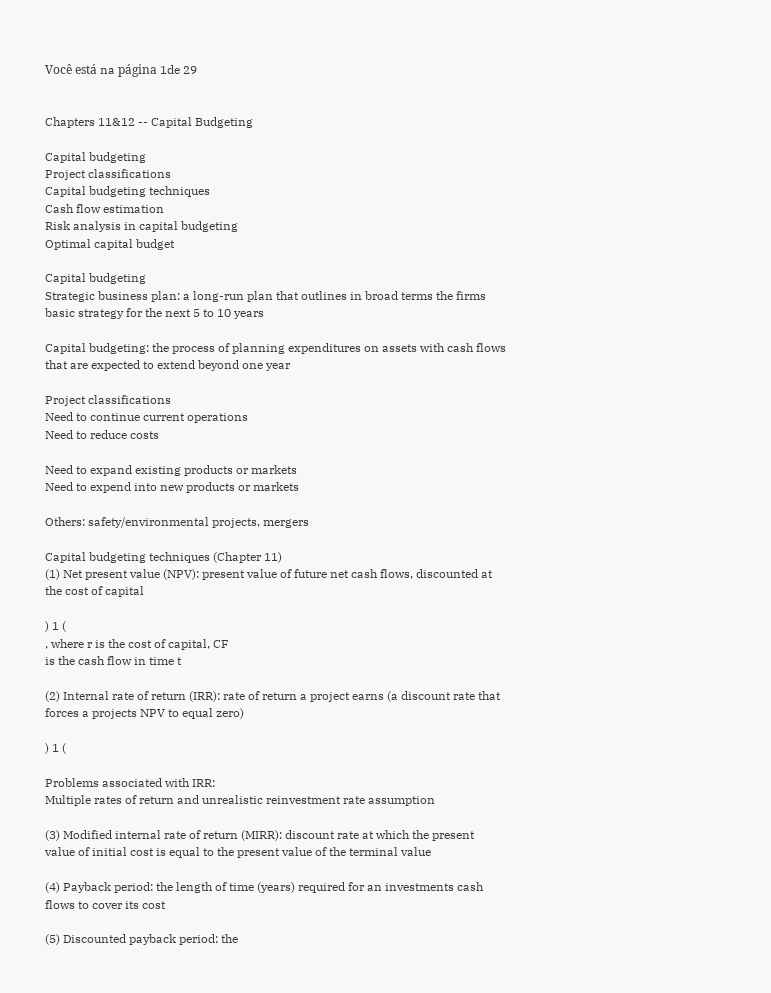Você está na página 1de 29


Chapters 11&12 -- Capital Budgeting

Capital budgeting
Project classifications
Capital budgeting techniques
Cash flow estimation
Risk analysis in capital budgeting
Optimal capital budget

Capital budgeting
Strategic business plan: a long-run plan that outlines in broad terms the firms
basic strategy for the next 5 to 10 years

Capital budgeting: the process of planning expenditures on assets with cash flows
that are expected to extend beyond one year

Project classifications
Need to continue current operations
Need to reduce costs

Need to expand existing products or markets
Need to expend into new products or markets

Others: safety/environmental projects, mergers

Capital budgeting techniques (Chapter 11)
(1) Net present value (NPV): present value of future net cash flows, discounted at
the cost of capital

) 1 (
, where r is the cost of capital, CF
is the cash flow in time t

(2) Internal rate of return (IRR): rate of return a project earns (a discount rate that
forces a projects NPV to equal zero)

) 1 (

Problems associated with IRR:
Multiple rates of return and unrealistic reinvestment rate assumption

(3) Modified internal rate of return (MIRR): discount rate at which the present
value of initial cost is equal to the present value of the terminal value

(4) Payback period: the length of time (years) required for an investments cash
flows to cover its cost

(5) Discounted payback period: the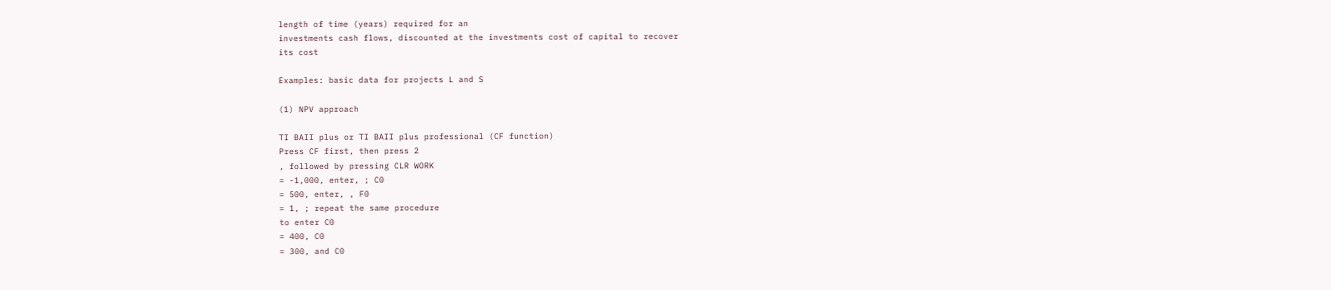length of time (years) required for an
investments cash flows, discounted at the investments cost of capital to recover
its cost

Examples: basic data for projects L and S

(1) NPV approach

TI BAII plus or TI BAII plus professional (CF function)
Press CF first, then press 2
, followed by pressing CLR WORK
= -1,000, enter, ; C0
= 500, enter, , F0
= 1, ; repeat the same procedure
to enter C0
= 400, C0
= 300, and C0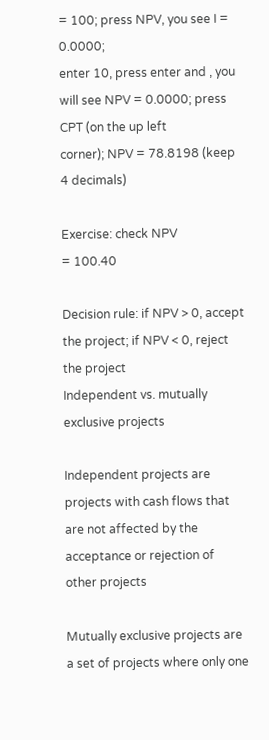= 100; press NPV, you see I = 0.0000;
enter 10, press enter and , you will see NPV = 0.0000; press CPT (on the up left
corner); NPV = 78.8198 (keep 4 decimals)

Exercise: check NPV
= 100.40

Decision rule: if NPV > 0, accept the project; if NPV < 0, reject the project
Independent vs. mutually exclusive projects

Independent projects are projects with cash flows that are not affected by the
acceptance or rejection of other projects

Mutually exclusive projects are a set of projects where only one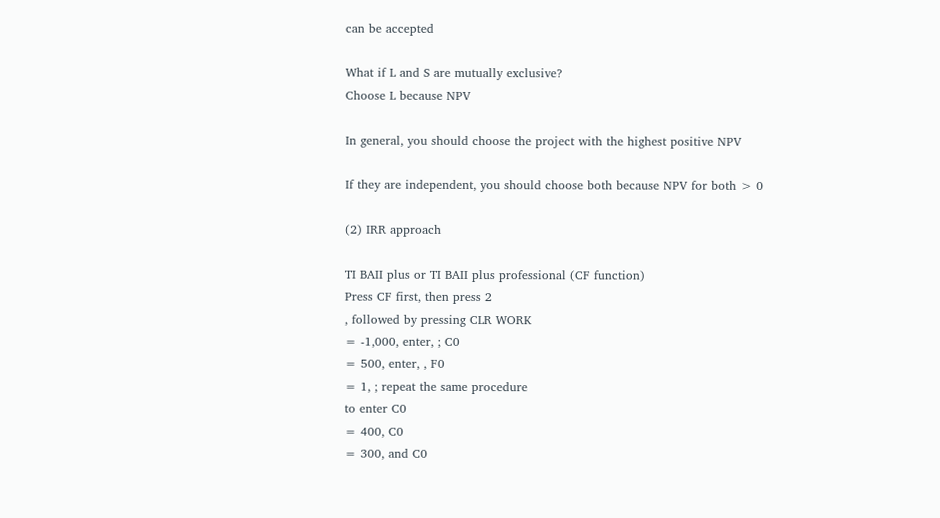can be accepted

What if L and S are mutually exclusive?
Choose L because NPV

In general, you should choose the project with the highest positive NPV

If they are independent, you should choose both because NPV for both > 0

(2) IRR approach

TI BAII plus or TI BAII plus professional (CF function)
Press CF first, then press 2
, followed by pressing CLR WORK
= -1,000, enter, ; C0
= 500, enter, , F0
= 1, ; repeat the same procedure
to enter C0
= 400, C0
= 300, and C0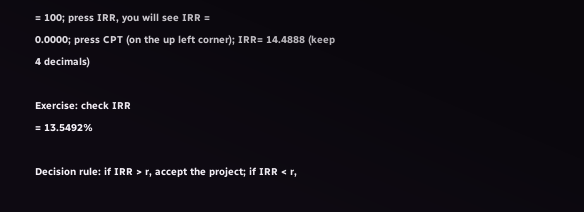= 100; press IRR, you will see IRR =
0.0000; press CPT (on the up left corner); IRR= 14.4888 (keep 4 decimals)

Exercise: check IRR
= 13.5492%

Decision rule: if IRR > r, accept the project; if IRR < r,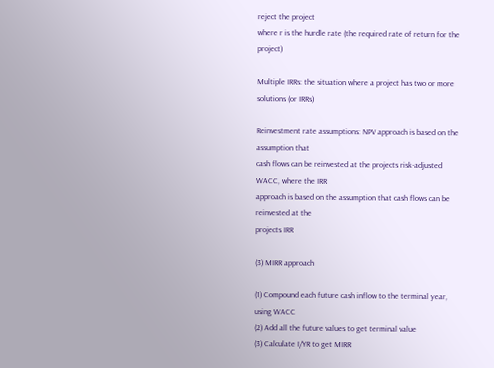reject the project
where r is the hurdle rate (the required rate of return for the project)

Multiple IRRs: the situation where a project has two or more solutions (or IRRs)

Reinvestment rate assumptions: NPV approach is based on the assumption that
cash flows can be reinvested at the projects risk-adjusted WACC, where the IRR
approach is based on the assumption that cash flows can be reinvested at the
projects IRR

(3) MIRR approach

(1) Compound each future cash inflow to the terminal year, using WACC
(2) Add all the future values to get terminal value
(3) Calculate I/YR to get MIRR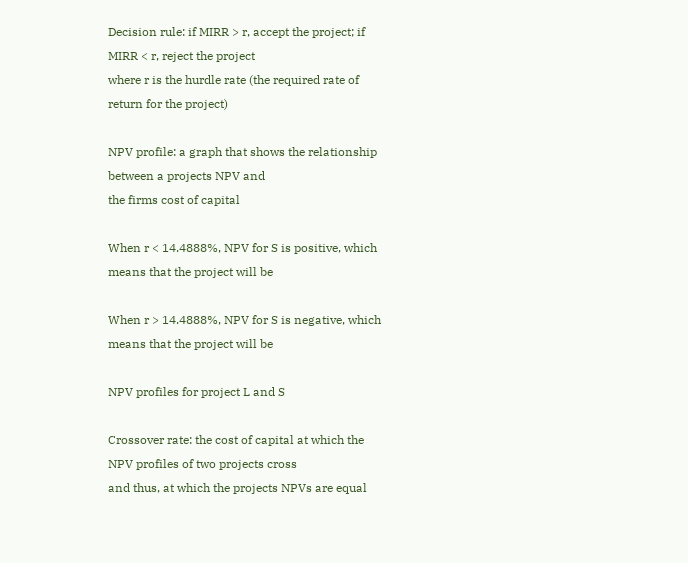Decision rule: if MIRR > r, accept the project; if MIRR < r, reject the project
where r is the hurdle rate (the required rate of return for the project)

NPV profile: a graph that shows the relationship between a projects NPV and
the firms cost of capital

When r < 14.4888%, NPV for S is positive, which means that the project will be

When r > 14.4888%, NPV for S is negative, which means that the project will be

NPV profiles for project L and S

Crossover rate: the cost of capital at which the NPV profiles of two projects cross
and thus, at which the projects NPVs are equal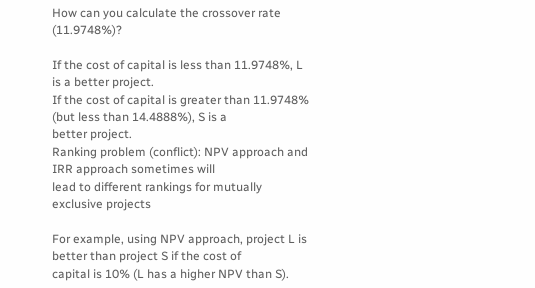How can you calculate the crossover rate (11.9748%)?

If the cost of capital is less than 11.9748%, L is a better project.
If the cost of capital is greater than 11.9748% (but less than 14.4888%), S is a
better project.
Ranking problem (conflict): NPV approach and IRR approach sometimes will
lead to different rankings for mutually exclusive projects

For example, using NPV approach, project L is better than project S if the cost of
capital is 10% (L has a higher NPV than S).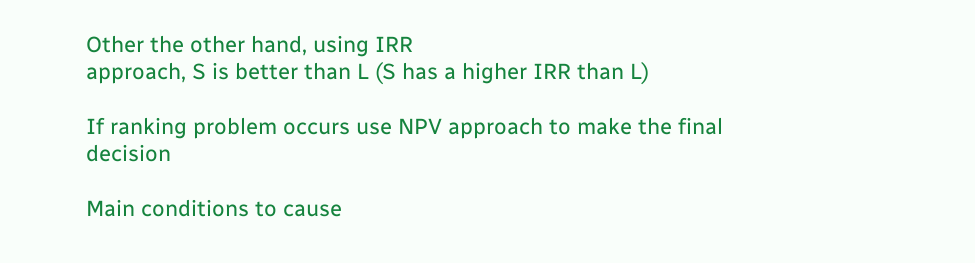Other the other hand, using IRR
approach, S is better than L (S has a higher IRR than L)

If ranking problem occurs use NPV approach to make the final decision

Main conditions to cause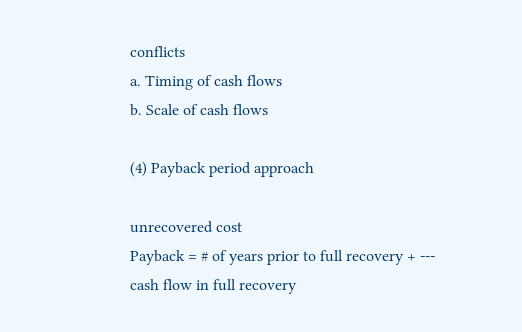conflicts
a. Timing of cash flows
b. Scale of cash flows

(4) Payback period approach

unrecovered cost
Payback = # of years prior to full recovery + ---
cash flow in full recovery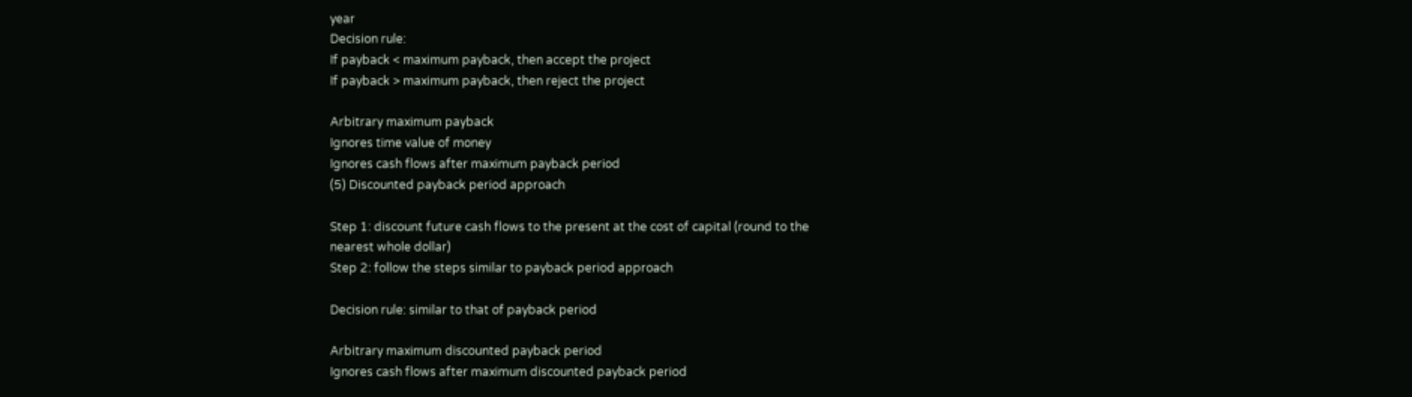year
Decision rule:
If payback < maximum payback, then accept the project
If payback > maximum payback, then reject the project

Arbitrary maximum payback
Ignores time value of money
Ignores cash flows after maximum payback period
(5) Discounted payback period approach

Step 1: discount future cash flows to the present at the cost of capital (round to the
nearest whole dollar)
Step 2: follow the steps similar to payback period approach

Decision rule: similar to that of payback period

Arbitrary maximum discounted payback period
Ignores cash flows after maximum discounted payback period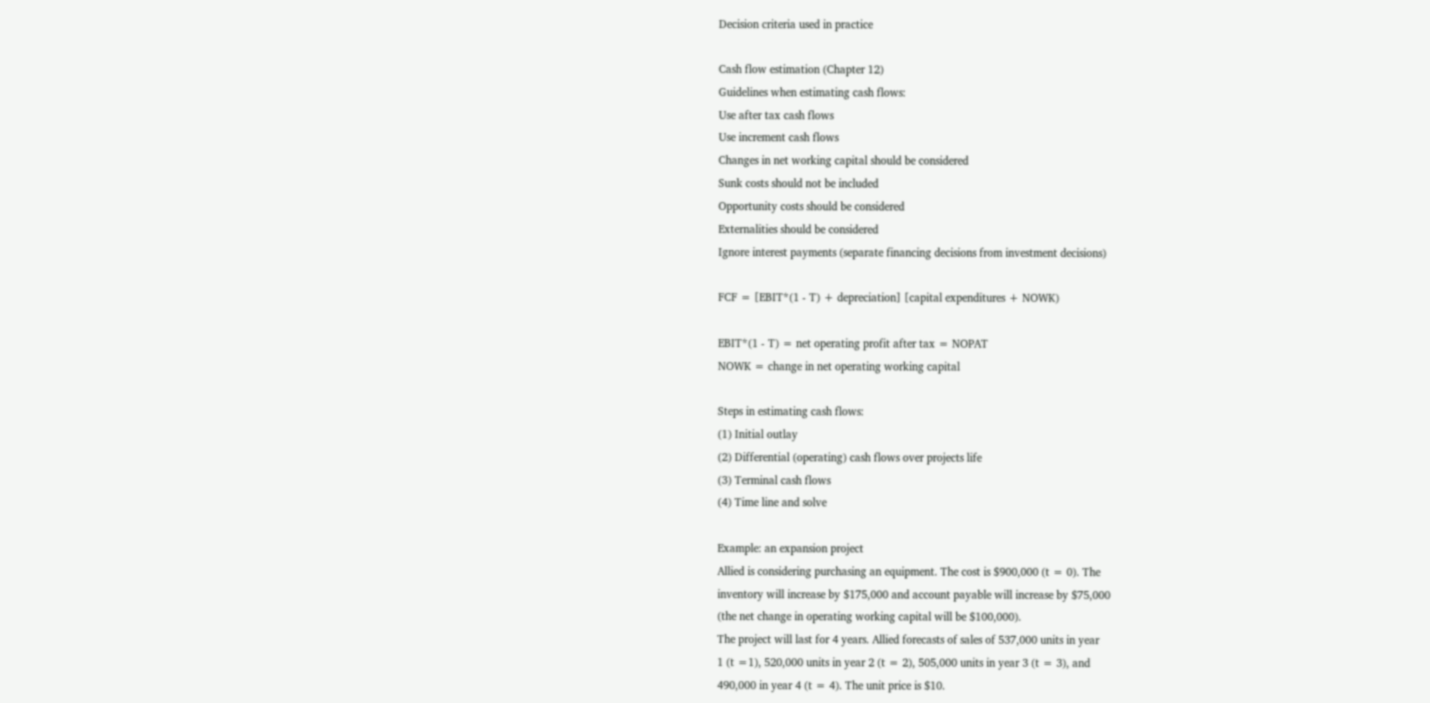Decision criteria used in practice

Cash flow estimation (Chapter 12)
Guidelines when estimating cash flows:
Use after tax cash flows
Use increment cash flows
Changes in net working capital should be considered
Sunk costs should not be included
Opportunity costs should be considered
Externalities should be considered
Ignore interest payments (separate financing decisions from investment decisions)

FCF = [EBIT*(1 - T) + depreciation] [capital expenditures + NOWK)

EBIT*(1 - T) = net operating profit after tax = NOPAT
NOWK = change in net operating working capital

Steps in estimating cash flows:
(1) Initial outlay
(2) Differential (operating) cash flows over projects life
(3) Terminal cash flows
(4) Time line and solve

Example: an expansion project
Allied is considering purchasing an equipment. The cost is $900,000 (t = 0). The
inventory will increase by $175,000 and account payable will increase by $75,000
(the net change in operating working capital will be $100,000).
The project will last for 4 years. Allied forecasts of sales of 537,000 units in year
1 (t =1), 520,000 units in year 2 (t = 2), 505,000 units in year 3 (t = 3), and
490,000 in year 4 (t = 4). The unit price is $10.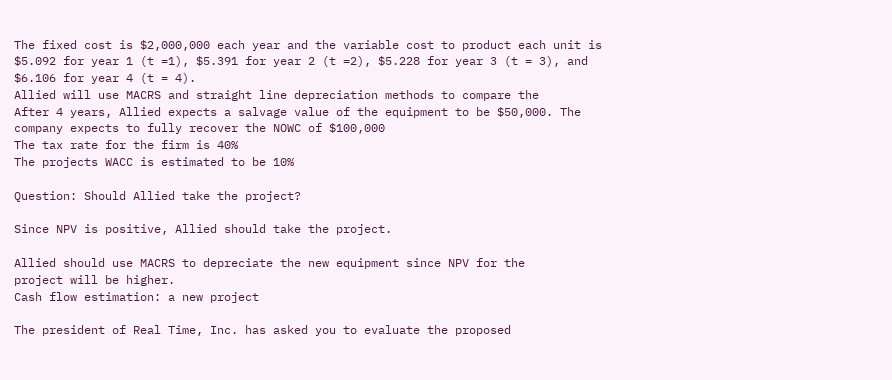The fixed cost is $2,000,000 each year and the variable cost to product each unit is
$5.092 for year 1 (t =1), $5.391 for year 2 (t =2), $5.228 for year 3 (t = 3), and
$6.106 for year 4 (t = 4).
Allied will use MACRS and straight line depreciation methods to compare the
After 4 years, Allied expects a salvage value of the equipment to be $50,000. The
company expects to fully recover the NOWC of $100,000
The tax rate for the firm is 40%
The projects WACC is estimated to be 10%

Question: Should Allied take the project?

Since NPV is positive, Allied should take the project.

Allied should use MACRS to depreciate the new equipment since NPV for the
project will be higher.
Cash flow estimation: a new project

The president of Real Time, Inc. has asked you to evaluate the proposed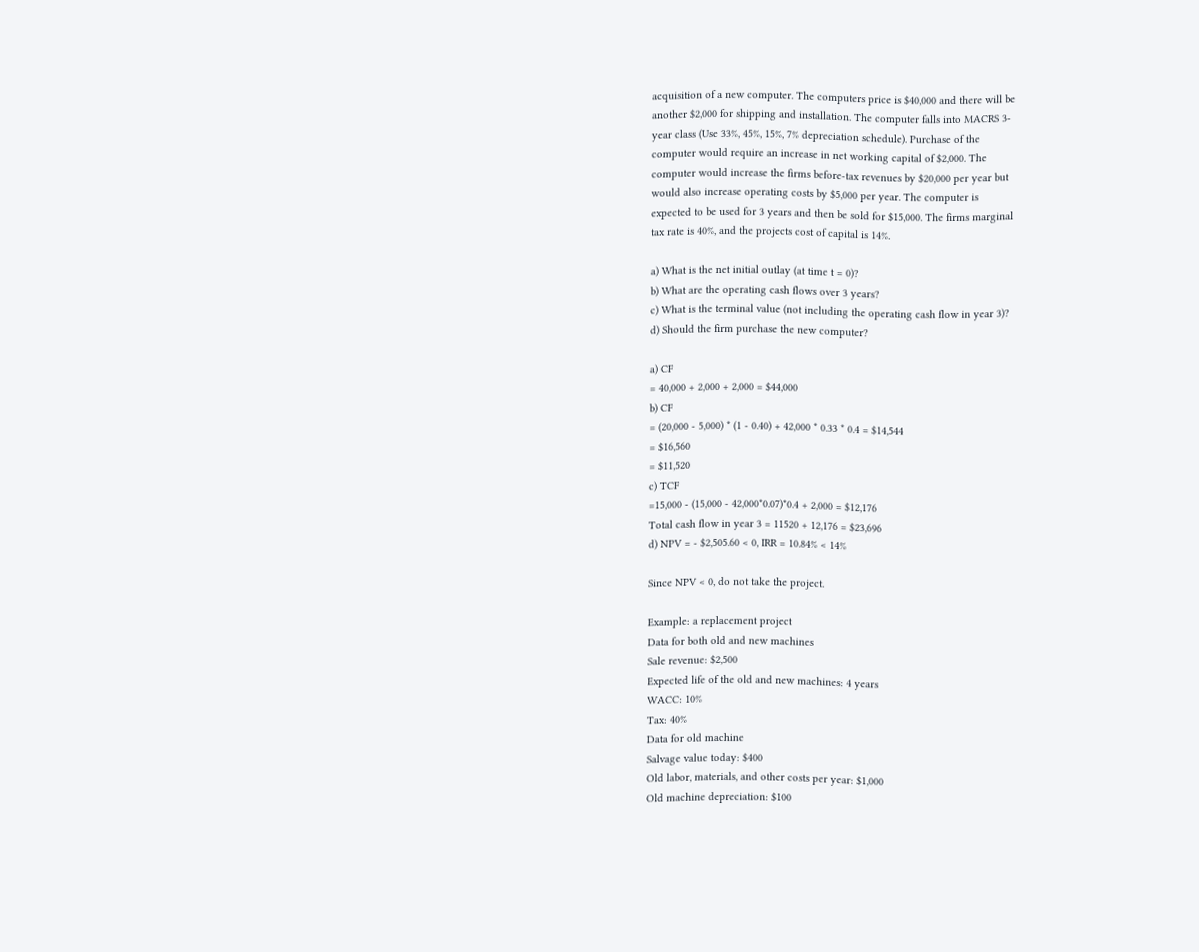acquisition of a new computer. The computers price is $40,000 and there will be
another $2,000 for shipping and installation. The computer falls into MACRS 3-
year class (Use 33%, 45%, 15%, 7% depreciation schedule). Purchase of the
computer would require an increase in net working capital of $2,000. The
computer would increase the firms before-tax revenues by $20,000 per year but
would also increase operating costs by $5,000 per year. The computer is
expected to be used for 3 years and then be sold for $15,000. The firms marginal
tax rate is 40%, and the projects cost of capital is 14%.

a) What is the net initial outlay (at time t = 0)?
b) What are the operating cash flows over 3 years?
c) What is the terminal value (not including the operating cash flow in year 3)?
d) Should the firm purchase the new computer?

a) CF
= 40,000 + 2,000 + 2,000 = $44,000
b) CF
= (20,000 - 5,000) * (1 - 0.40) + 42,000 * 0.33 * 0.4 = $14,544
= $16,560
= $11,520
c) TCF
=15,000 - (15,000 - 42,000*0.07)*0.4 + 2,000 = $12,176
Total cash flow in year 3 = 11520 + 12,176 = $23,696
d) NPV = - $2,505.60 < 0, IRR = 10.84% < 14%

Since NPV < 0, do not take the project.

Example: a replacement project
Data for both old and new machines
Sale revenue: $2,500
Expected life of the old and new machines: 4 years
WACC: 10%
Tax: 40%
Data for old machine
Salvage value today: $400
Old labor, materials, and other costs per year: $1,000
Old machine depreciation: $100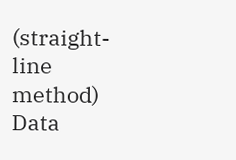(straight-line method)
Data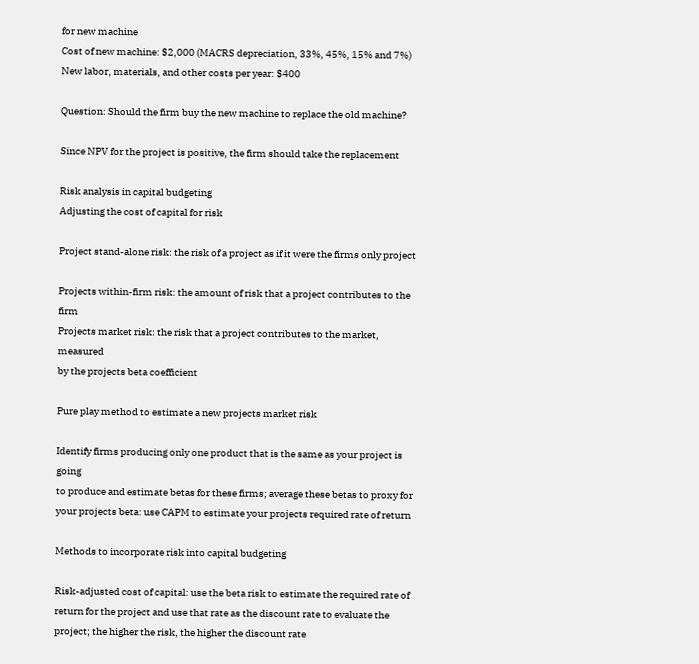for new machine
Cost of new machine: $2,000 (MACRS depreciation, 33%, 45%, 15% and 7%)
New labor, materials, and other costs per year: $400

Question: Should the firm buy the new machine to replace the old machine?

Since NPV for the project is positive, the firm should take the replacement

Risk analysis in capital budgeting
Adjusting the cost of capital for risk

Project stand-alone risk: the risk of a project as if it were the firms only project

Projects within-firm risk: the amount of risk that a project contributes to the firm
Projects market risk: the risk that a project contributes to the market, measured
by the projects beta coefficient

Pure play method to estimate a new projects market risk

Identify firms producing only one product that is the same as your project is going
to produce and estimate betas for these firms; average these betas to proxy for
your projects beta: use CAPM to estimate your projects required rate of return

Methods to incorporate risk into capital budgeting

Risk-adjusted cost of capital: use the beta risk to estimate the required rate of
return for the project and use that rate as the discount rate to evaluate the
project; the higher the risk, the higher the discount rate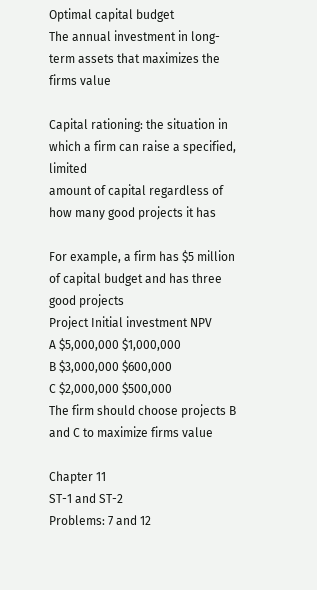Optimal capital budget
The annual investment in long-term assets that maximizes the firms value

Capital rationing: the situation in which a firm can raise a specified, limited
amount of capital regardless of how many good projects it has

For example, a firm has $5 million of capital budget and has three good projects
Project Initial investment NPV
A $5,000,000 $1,000,000
B $3,000,000 $600,000
C $2,000,000 $500,000
The firm should choose projects B and C to maximize firms value

Chapter 11
ST-1 and ST-2
Problems: 7 and 12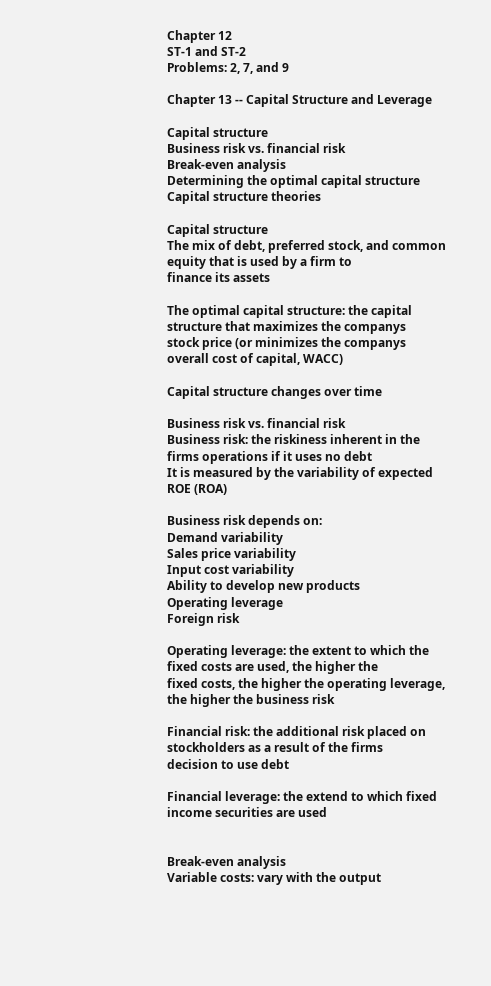Chapter 12
ST-1 and ST-2
Problems: 2, 7, and 9

Chapter 13 -- Capital Structure and Leverage

Capital structure
Business risk vs. financial risk
Break-even analysis
Determining the optimal capital structure
Capital structure theories

Capital structure
The mix of debt, preferred stock, and common equity that is used by a firm to
finance its assets

The optimal capital structure: the capital structure that maximizes the companys
stock price (or minimizes the companys overall cost of capital, WACC)

Capital structure changes over time

Business risk vs. financial risk
Business risk: the riskiness inherent in the firms operations if it uses no debt
It is measured by the variability of expected ROE (ROA)

Business risk depends on:
Demand variability
Sales price variability
Input cost variability
Ability to develop new products
Operating leverage
Foreign risk

Operating leverage: the extent to which the fixed costs are used, the higher the
fixed costs, the higher the operating leverage, the higher the business risk

Financial risk: the additional risk placed on stockholders as a result of the firms
decision to use debt

Financial leverage: the extend to which fixed income securities are used


Break-even analysis
Variable costs: vary with the output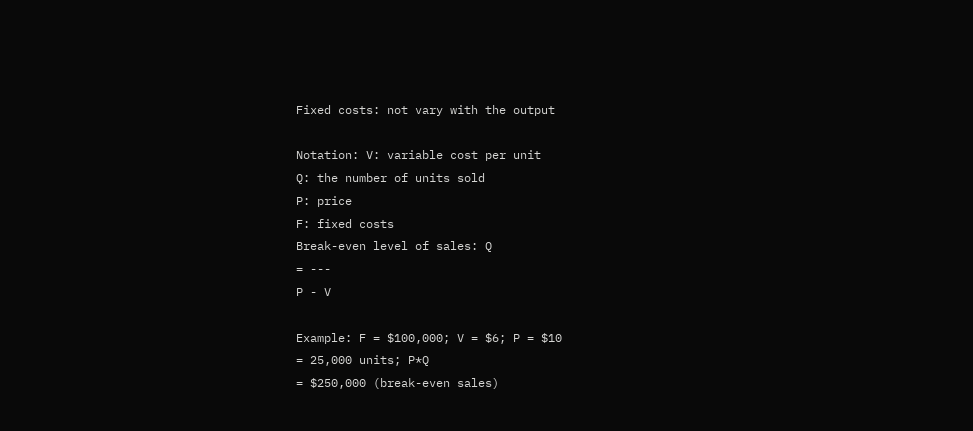Fixed costs: not vary with the output

Notation: V: variable cost per unit
Q: the number of units sold
P: price
F: fixed costs
Break-even level of sales: Q
= ---
P - V

Example: F = $100,000; V = $6; P = $10
= 25,000 units; P*Q
= $250,000 (break-even sales)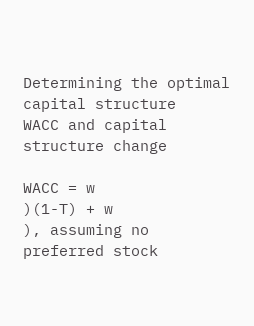Determining the optimal capital structure
WACC and capital structure change

WACC = w
)(1-T) + w
), assuming no preferred stock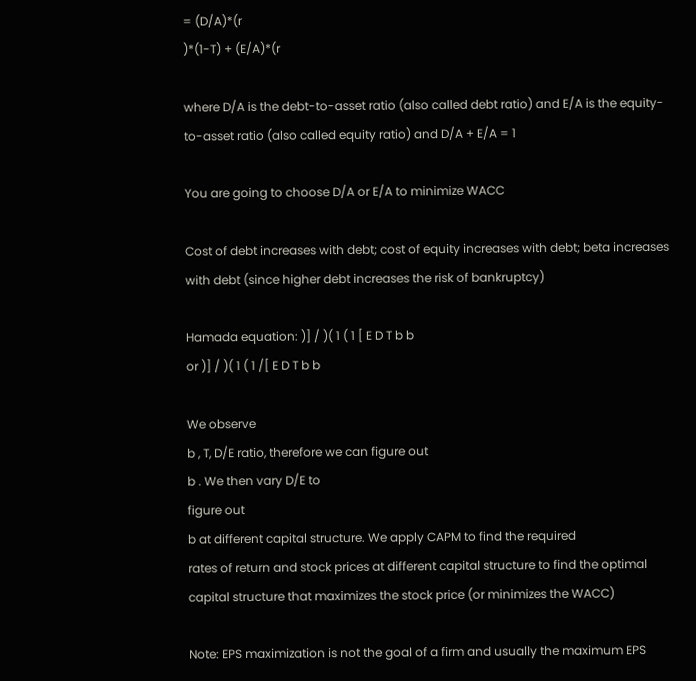= (D/A)*(r
)*(1-T) + (E/A)*(r

where D/A is the debt-to-asset ratio (also called debt ratio) and E/A is the equity-
to-asset ratio (also called equity ratio) and D/A + E/A = 1

You are going to choose D/A or E/A to minimize WACC

Cost of debt increases with debt; cost of equity increases with debt; beta increases
with debt (since higher debt increases the risk of bankruptcy)

Hamada equation: )] / )( 1 ( 1 [ E D T b b
or )] / )( 1 ( 1 /[ E D T b b

We observe
b , T, D/E ratio, therefore we can figure out
b . We then vary D/E to
figure out
b at different capital structure. We apply CAPM to find the required
rates of return and stock prices at different capital structure to find the optimal
capital structure that maximizes the stock price (or minimizes the WACC)

Note: EPS maximization is not the goal of a firm and usually the maximum EPS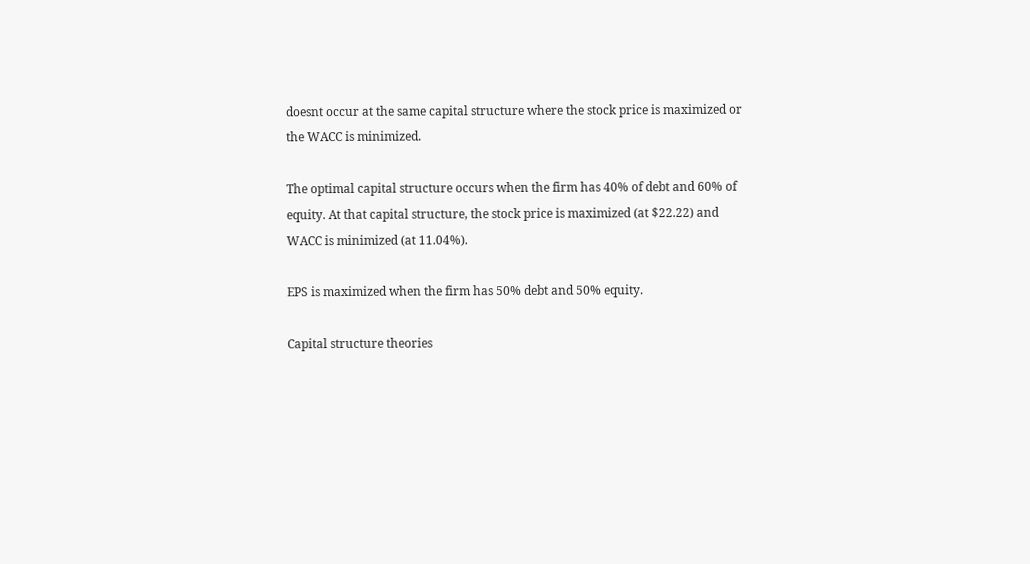doesnt occur at the same capital structure where the stock price is maximized or
the WACC is minimized.

The optimal capital structure occurs when the firm has 40% of debt and 60% of
equity. At that capital structure, the stock price is maximized (at $22.22) and
WACC is minimized (at 11.04%).

EPS is maximized when the firm has 50% debt and 50% equity.

Capital structure theories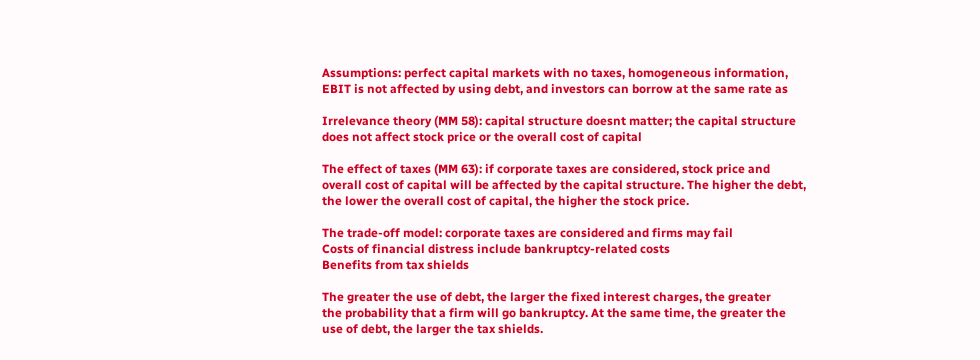Assumptions: perfect capital markets with no taxes, homogeneous information,
EBIT is not affected by using debt, and investors can borrow at the same rate as

Irrelevance theory (MM 58): capital structure doesnt matter; the capital structure
does not affect stock price or the overall cost of capital

The effect of taxes (MM 63): if corporate taxes are considered, stock price and
overall cost of capital will be affected by the capital structure. The higher the debt,
the lower the overall cost of capital, the higher the stock price.

The trade-off model: corporate taxes are considered and firms may fail
Costs of financial distress include bankruptcy-related costs
Benefits from tax shields

The greater the use of debt, the larger the fixed interest charges, the greater
the probability that a firm will go bankruptcy. At the same time, the greater the
use of debt, the larger the tax shields.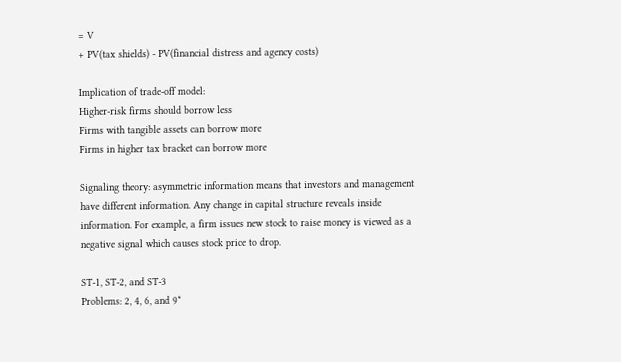= V
+ PV(tax shields) - PV(financial distress and agency costs)

Implication of trade-off model:
Higher-risk firms should borrow less
Firms with tangible assets can borrow more
Firms in higher tax bracket can borrow more

Signaling theory: asymmetric information means that investors and management
have different information. Any change in capital structure reveals inside
information. For example, a firm issues new stock to raise money is viewed as a
negative signal which causes stock price to drop.

ST-1, ST-2, and ST-3
Problems: 2, 4, 6, and 9*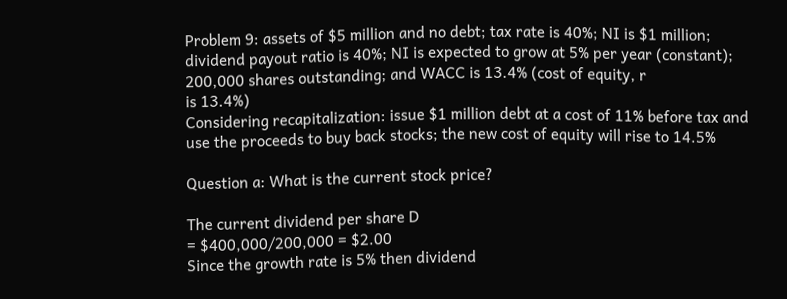Problem 9: assets of $5 million and no debt; tax rate is 40%; NI is $1 million;
dividend payout ratio is 40%; NI is expected to grow at 5% per year (constant);
200,000 shares outstanding; and WACC is 13.4% (cost of equity, r
is 13.4%)
Considering recapitalization: issue $1 million debt at a cost of 11% before tax and
use the proceeds to buy back stocks; the new cost of equity will rise to 14.5%

Question a: What is the current stock price?

The current dividend per share D
= $400,000/200,000 = $2.00
Since the growth rate is 5% then dividend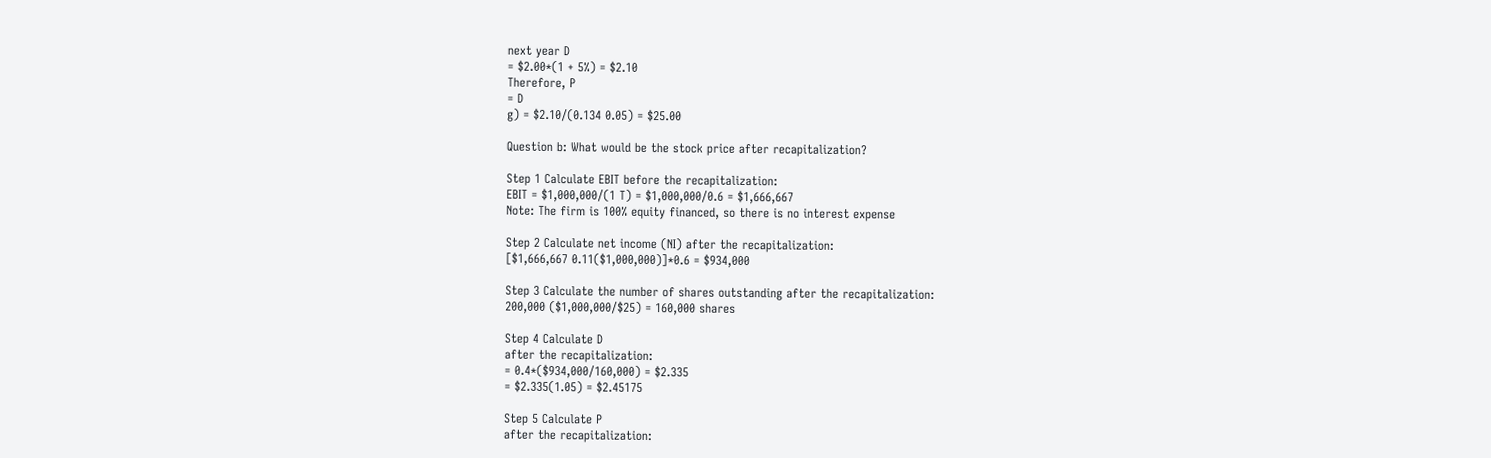next year D
= $2.00*(1 + 5%) = $2.10
Therefore, P
= D
g) = $2.10/(0.134 0.05) = $25.00

Question b: What would be the stock price after recapitalization?

Step 1 Calculate EBIT before the recapitalization:
EBIT = $1,000,000/(1 T) = $1,000,000/0.6 = $1,666,667
Note: The firm is 100% equity financed, so there is no interest expense

Step 2 Calculate net income (NI) after the recapitalization:
[$1,666,667 0.11($1,000,000)]*0.6 = $934,000

Step 3 Calculate the number of shares outstanding after the recapitalization:
200,000 ($1,000,000/$25) = 160,000 shares

Step 4 Calculate D
after the recapitalization:
= 0.4*($934,000/160,000) = $2.335
= $2.335(1.05) = $2.45175

Step 5 Calculate P
after the recapitalization: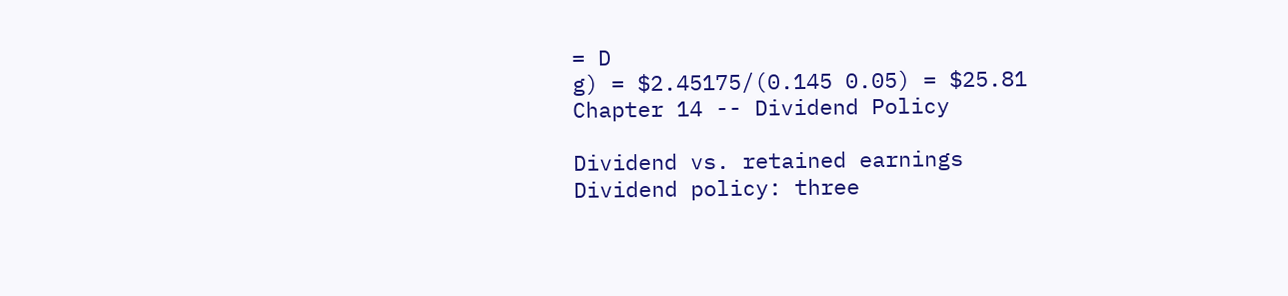= D
g) = $2.45175/(0.145 0.05) = $25.81
Chapter 14 -- Dividend Policy

Dividend vs. retained earnings
Dividend policy: three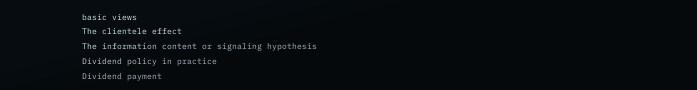basic views
The clientele effect
The information content or signaling hypothesis
Dividend policy in practice
Dividend payment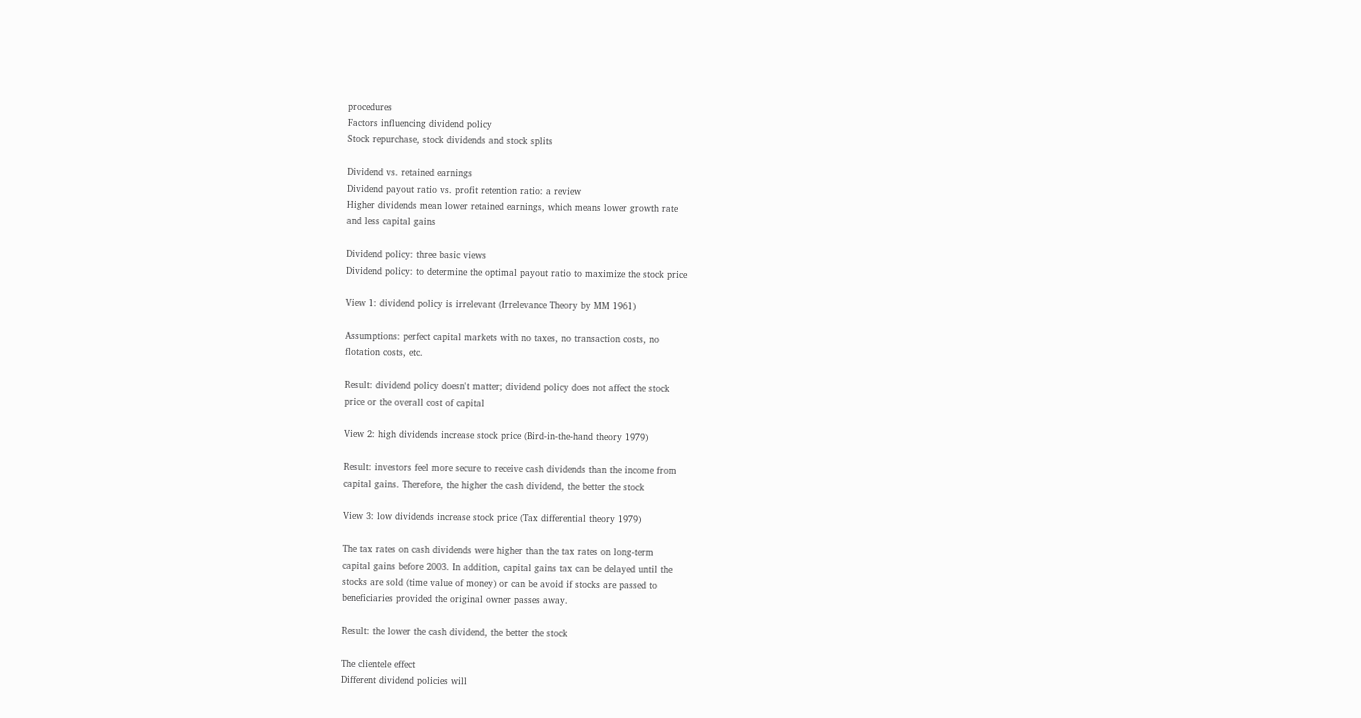procedures
Factors influencing dividend policy
Stock repurchase, stock dividends and stock splits

Dividend vs. retained earnings
Dividend payout ratio vs. profit retention ratio: a review
Higher dividends mean lower retained earnings, which means lower growth rate
and less capital gains

Dividend policy: three basic views
Dividend policy: to determine the optimal payout ratio to maximize the stock price

View 1: dividend policy is irrelevant (Irrelevance Theory by MM 1961)

Assumptions: perfect capital markets with no taxes, no transaction costs, no
flotation costs, etc.

Result: dividend policy doesn't matter; dividend policy does not affect the stock
price or the overall cost of capital

View 2: high dividends increase stock price (Bird-in-the-hand theory 1979)

Result: investors feel more secure to receive cash dividends than the income from
capital gains. Therefore, the higher the cash dividend, the better the stock

View 3: low dividends increase stock price (Tax differential theory 1979)

The tax rates on cash dividends were higher than the tax rates on long-term
capital gains before 2003. In addition, capital gains tax can be delayed until the
stocks are sold (time value of money) or can be avoid if stocks are passed to
beneficiaries provided the original owner passes away.

Result: the lower the cash dividend, the better the stock

The clientele effect
Different dividend policies will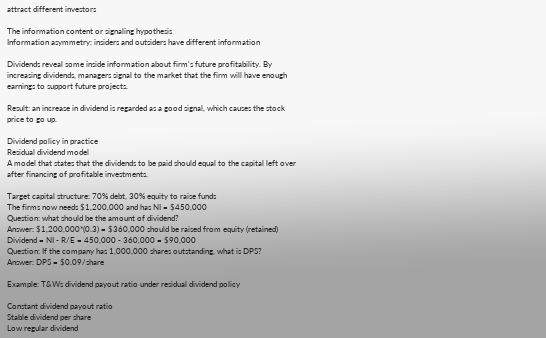attract different investors

The information content or signaling hypothesis
Information asymmetry: insiders and outsiders have different information

Dividends reveal some inside information about firm's future profitability. By
increasing dividends, managers signal to the market that the firm will have enough
earnings to support future projects.

Result: an increase in dividend is regarded as a good signal, which causes the stock
price to go up.

Dividend policy in practice
Residual dividend model
A model that states that the dividends to be paid should equal to the capital left over
after financing of profitable investments.

Target capital structure: 70% debt, 30% equity to raise funds
The firms now needs $1,200,000 and has NI = $450,000
Question: what should be the amount of dividend?
Answer: $1,200,000*(0.3) = $360,000 should be raised from equity (retained)
Dividend = NI - R/E = 450,000 - 360,000 = $90,000
Question: If the company has 1,000,000 shares outstanding, what is DPS?
Answer: DPS = $0.09/share

Example: T&Ws dividend payout ratio under residual dividend policy

Constant dividend payout ratio
Stable dividend per share
Low regular dividend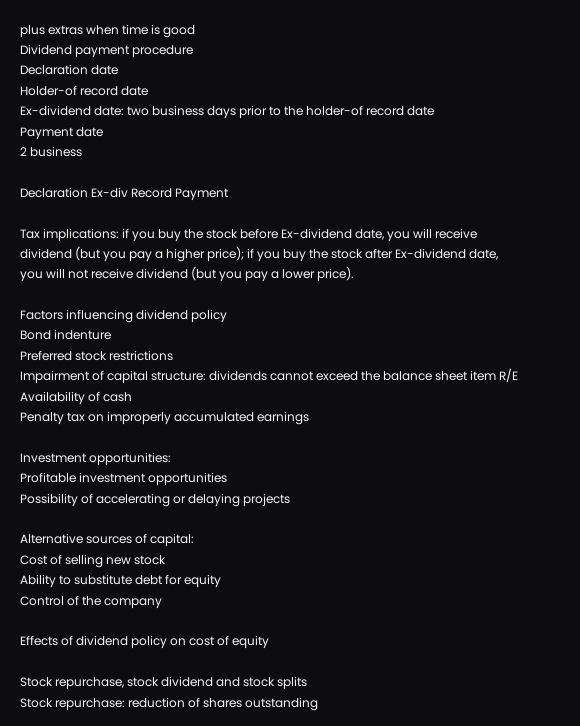plus extras when time is good
Dividend payment procedure
Declaration date
Holder-of record date
Ex-dividend date: two business days prior to the holder-of record date
Payment date
2 business

Declaration Ex-div Record Payment

Tax implications: if you buy the stock before Ex-dividend date, you will receive
dividend (but you pay a higher price); if you buy the stock after Ex-dividend date,
you will not receive dividend (but you pay a lower price).

Factors influencing dividend policy
Bond indenture
Preferred stock restrictions
Impairment of capital structure: dividends cannot exceed the balance sheet item R/E
Availability of cash
Penalty tax on improperly accumulated earnings

Investment opportunities:
Profitable investment opportunities
Possibility of accelerating or delaying projects

Alternative sources of capital:
Cost of selling new stock
Ability to substitute debt for equity
Control of the company

Effects of dividend policy on cost of equity

Stock repurchase, stock dividend and stock splits
Stock repurchase: reduction of shares outstanding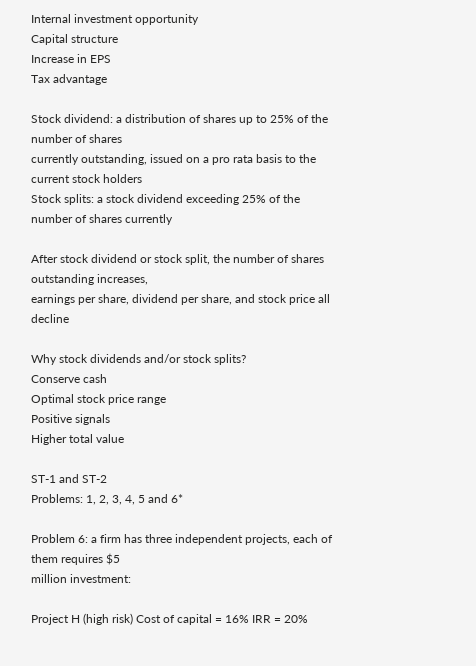Internal investment opportunity
Capital structure
Increase in EPS
Tax advantage

Stock dividend: a distribution of shares up to 25% of the number of shares
currently outstanding, issued on a pro rata basis to the current stock holders
Stock splits: a stock dividend exceeding 25% of the number of shares currently

After stock dividend or stock split, the number of shares outstanding increases,
earnings per share, dividend per share, and stock price all decline

Why stock dividends and/or stock splits?
Conserve cash
Optimal stock price range
Positive signals
Higher total value

ST-1 and ST-2
Problems: 1, 2, 3, 4, 5 and 6*

Problem 6: a firm has three independent projects, each of them requires $5
million investment:

Project H (high risk) Cost of capital = 16% IRR = 20%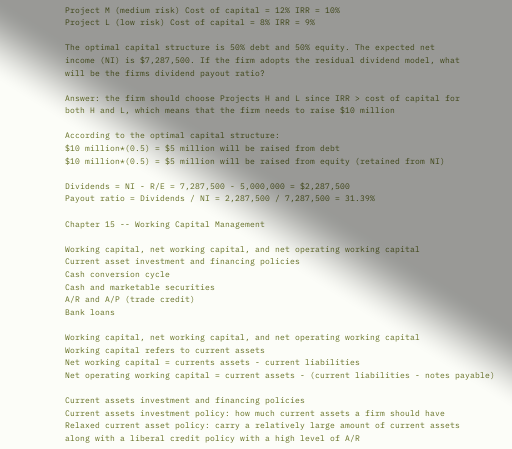Project M (medium risk) Cost of capital = 12% IRR = 10%
Project L (low risk) Cost of capital = 8% IRR = 9%

The optimal capital structure is 50% debt and 50% equity. The expected net
income (NI) is $7,287,500. If the firm adopts the residual dividend model, what
will be the firms dividend payout ratio?

Answer: the firm should choose Projects H and L since IRR > cost of capital for
both H and L, which means that the firm needs to raise $10 million

According to the optimal capital structure:
$10 million*(0.5) = $5 million will be raised from debt
$10 million*(0.5) = $5 million will be raised from equity (retained from NI)

Dividends = NI - R/E = 7,287,500 - 5,000,000 = $2,287,500
Payout ratio = Dividends / NI = 2,287,500 / 7,287,500 = 31.39%

Chapter 15 -- Working Capital Management

Working capital, net working capital, and net operating working capital
Current asset investment and financing policies
Cash conversion cycle
Cash and marketable securities
A/R and A/P (trade credit)
Bank loans

Working capital, net working capital, and net operating working capital
Working capital refers to current assets
Net working capital = currents assets - current liabilities
Net operating working capital = current assets - (current liabilities - notes payable)

Current assets investment and financing policies
Current assets investment policy: how much current assets a firm should have
Relaxed current asset policy: carry a relatively large amount of current assets
along with a liberal credit policy with a high level of A/R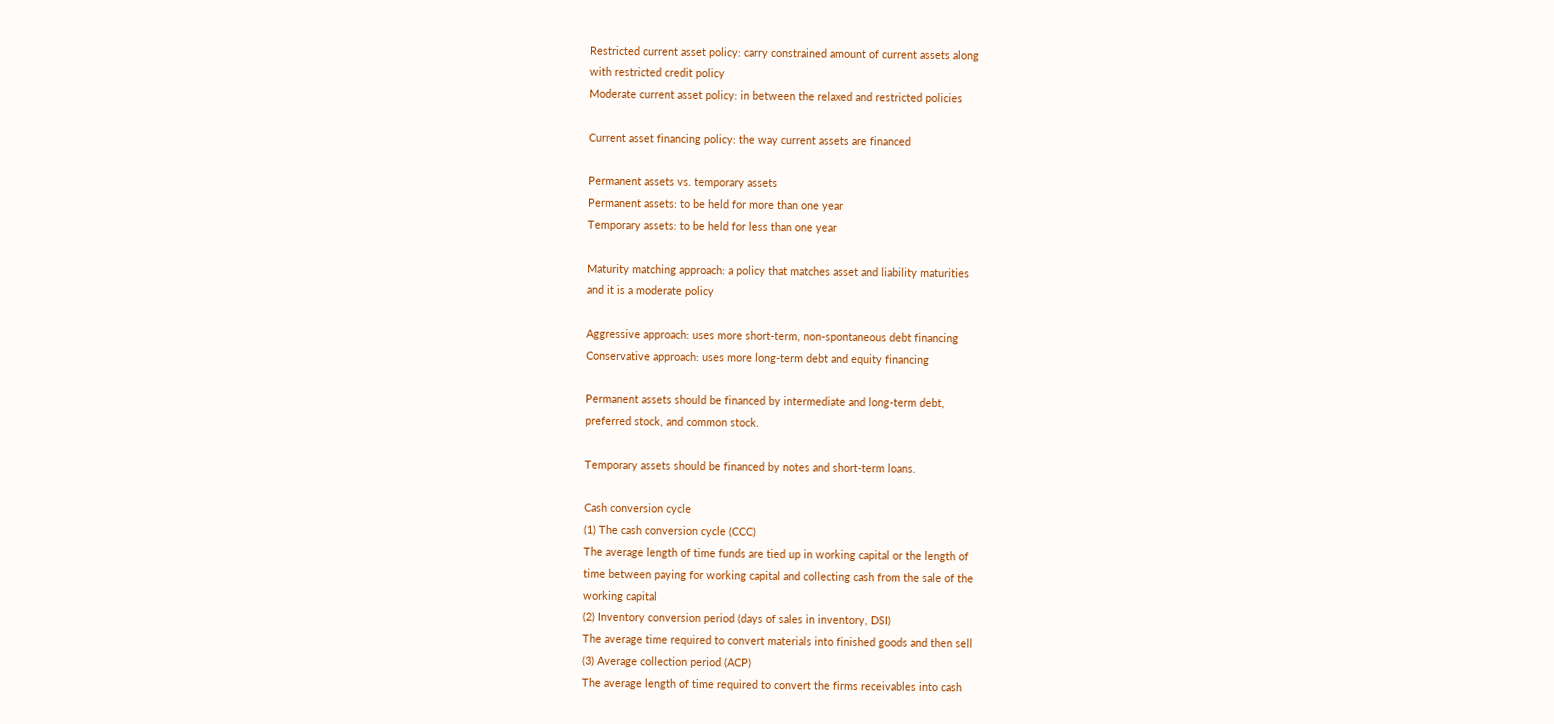Restricted current asset policy: carry constrained amount of current assets along
with restricted credit policy
Moderate current asset policy: in between the relaxed and restricted policies

Current asset financing policy: the way current assets are financed

Permanent assets vs. temporary assets
Permanent assets: to be held for more than one year
Temporary assets: to be held for less than one year

Maturity matching approach: a policy that matches asset and liability maturities
and it is a moderate policy

Aggressive approach: uses more short-term, non-spontaneous debt financing
Conservative approach: uses more long-term debt and equity financing

Permanent assets should be financed by intermediate and long-term debt,
preferred stock, and common stock.

Temporary assets should be financed by notes and short-term loans.

Cash conversion cycle
(1) The cash conversion cycle (CCC)
The average length of time funds are tied up in working capital or the length of
time between paying for working capital and collecting cash from the sale of the
working capital
(2) Inventory conversion period (days of sales in inventory, DSI)
The average time required to convert materials into finished goods and then sell
(3) Average collection period (ACP)
The average length of time required to convert the firms receivables into cash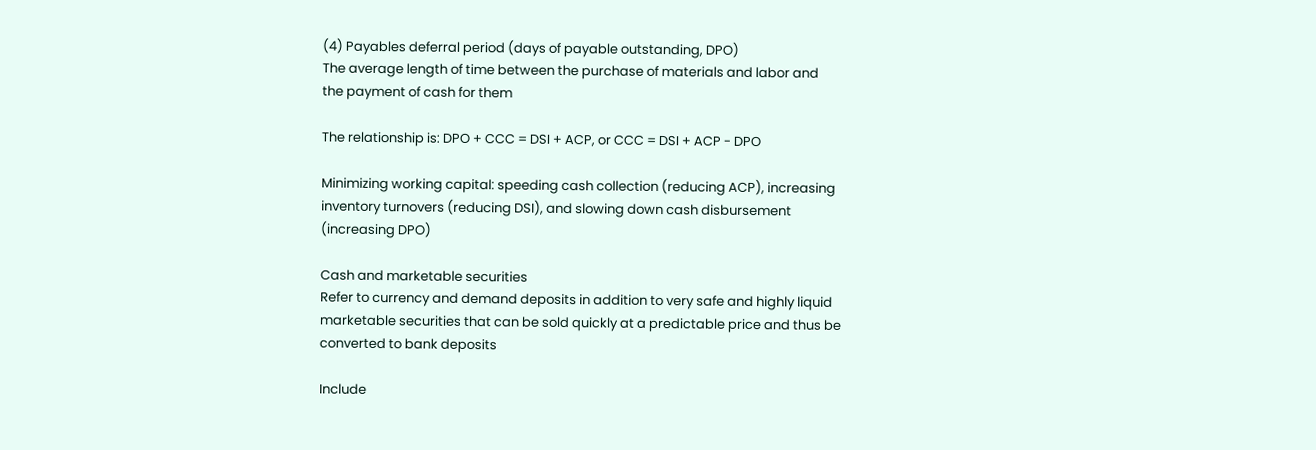(4) Payables deferral period (days of payable outstanding, DPO)
The average length of time between the purchase of materials and labor and
the payment of cash for them

The relationship is: DPO + CCC = DSI + ACP, or CCC = DSI + ACP - DPO

Minimizing working capital: speeding cash collection (reducing ACP), increasing
inventory turnovers (reducing DSI), and slowing down cash disbursement
(increasing DPO)

Cash and marketable securities
Refer to currency and demand deposits in addition to very safe and highly liquid
marketable securities that can be sold quickly at a predictable price and thus be
converted to bank deposits

Include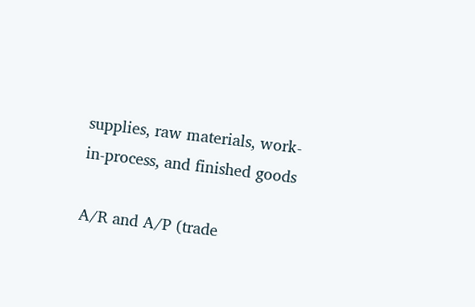supplies, raw materials, work-in-process, and finished goods

A/R and A/P (trade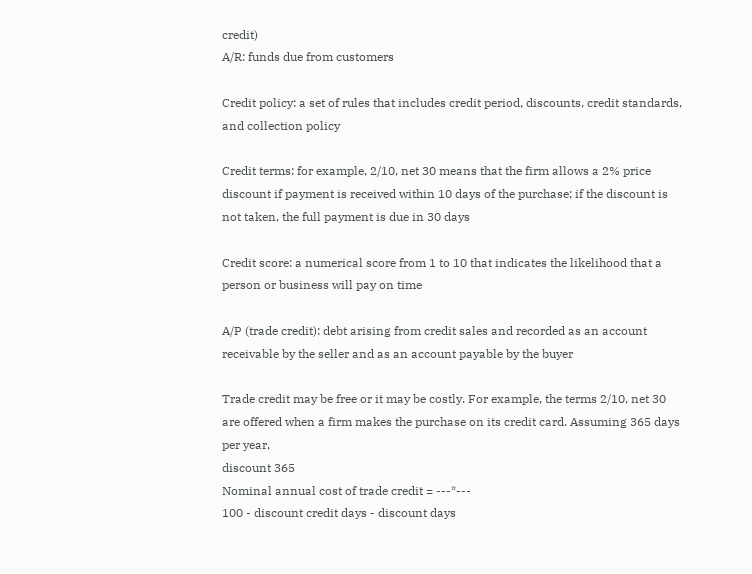credit)
A/R: funds due from customers

Credit policy: a set of rules that includes credit period, discounts, credit standards,
and collection policy

Credit terms: for example, 2/10, net 30 means that the firm allows a 2% price
discount if payment is received within 10 days of the purchase; if the discount is
not taken, the full payment is due in 30 days

Credit score: a numerical score from 1 to 10 that indicates the likelihood that a
person or business will pay on time

A/P (trade credit): debt arising from credit sales and recorded as an account
receivable by the seller and as an account payable by the buyer

Trade credit may be free or it may be costly. For example, the terms 2/10, net 30
are offered when a firm makes the purchase on its credit card. Assuming 365 days
per year,
discount 365
Nominal annual cost of trade credit = ---*---
100 - discount credit days - discount days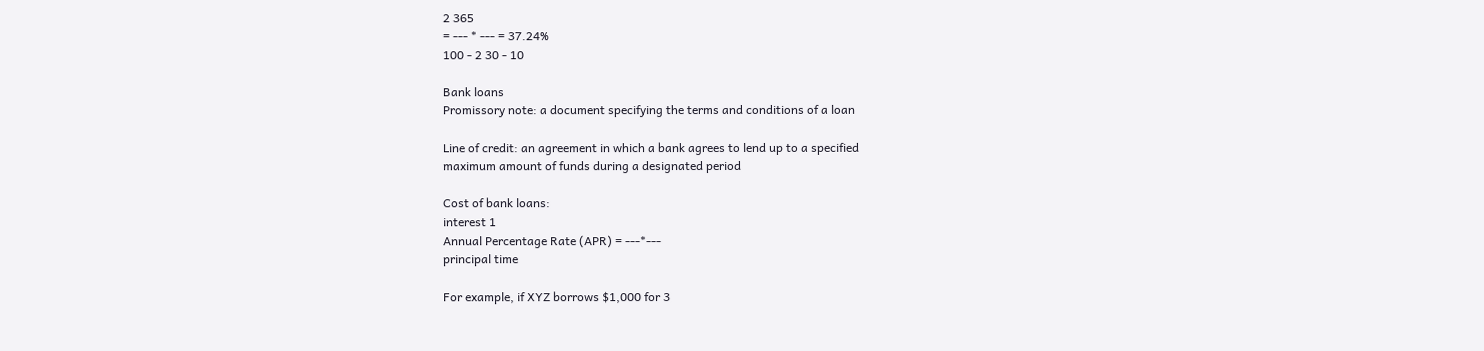2 365
= --- * --- = 37.24%
100 - 2 30 - 10

Bank loans
Promissory note: a document specifying the terms and conditions of a loan

Line of credit: an agreement in which a bank agrees to lend up to a specified
maximum amount of funds during a designated period

Cost of bank loans:
interest 1
Annual Percentage Rate (APR) = ---*---
principal time

For example, if XYZ borrows $1,000 for 3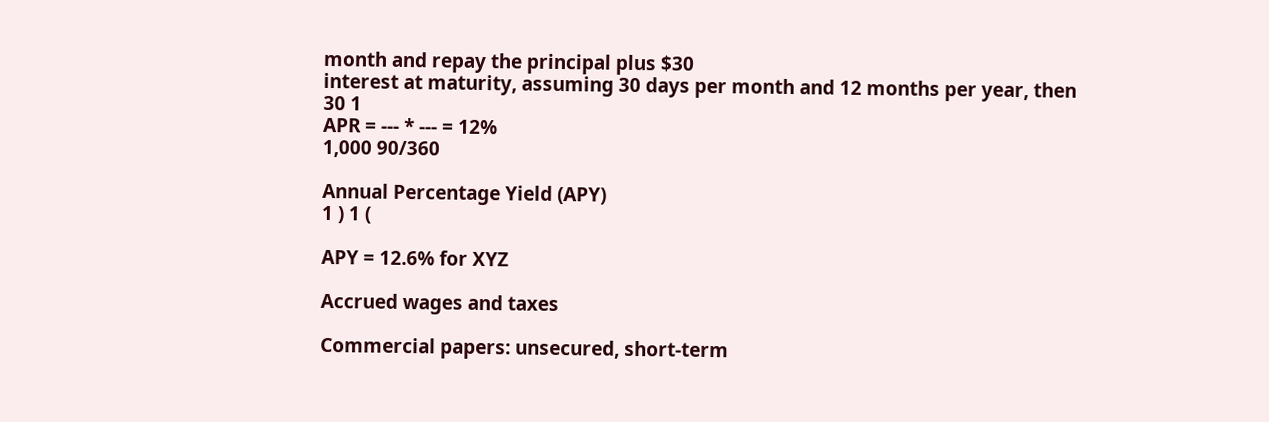month and repay the principal plus $30
interest at maturity, assuming 30 days per month and 12 months per year, then
30 1
APR = --- * --- = 12%
1,000 90/360

Annual Percentage Yield (APY)
1 ) 1 (

APY = 12.6% for XYZ

Accrued wages and taxes

Commercial papers: unsecured, short-term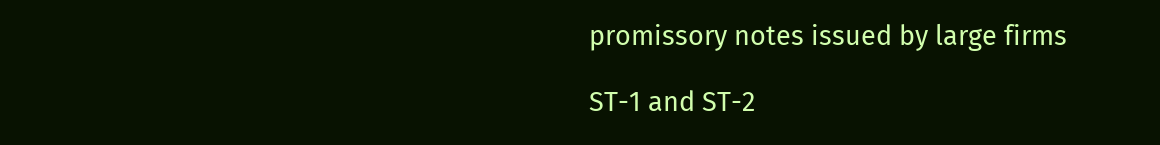promissory notes issued by large firms

ST-1 and ST-2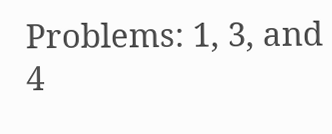Problems: 1, 3, and 4